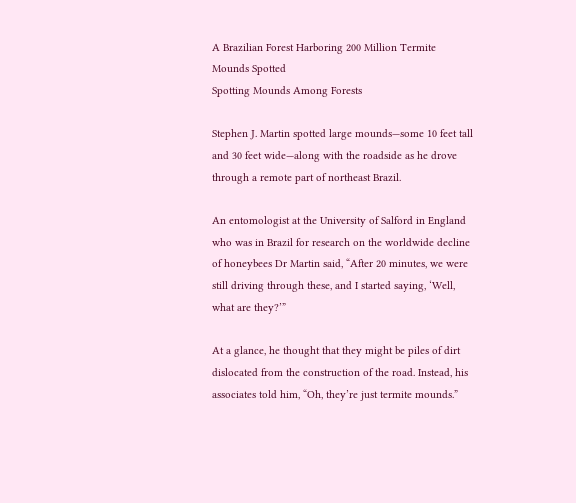A Brazilian Forest Harboring 200 Million Termite Mounds Spotted
Spotting Mounds Among Forests

Stephen J. Martin spotted large mounds—some 10 feet tall and 30 feet wide—along with the roadside as he drove through a remote part of northeast Brazil.

An entomologist at the University of Salford in England who was in Brazil for research on the worldwide decline of honeybees Dr Martin said, “After 20 minutes, we were still driving through these, and I started saying, ‘Well, what are they?’”

At a glance, he thought that they might be piles of dirt dislocated from the construction of the road. Instead, his associates told him, “Oh, they’re just termite mounds.”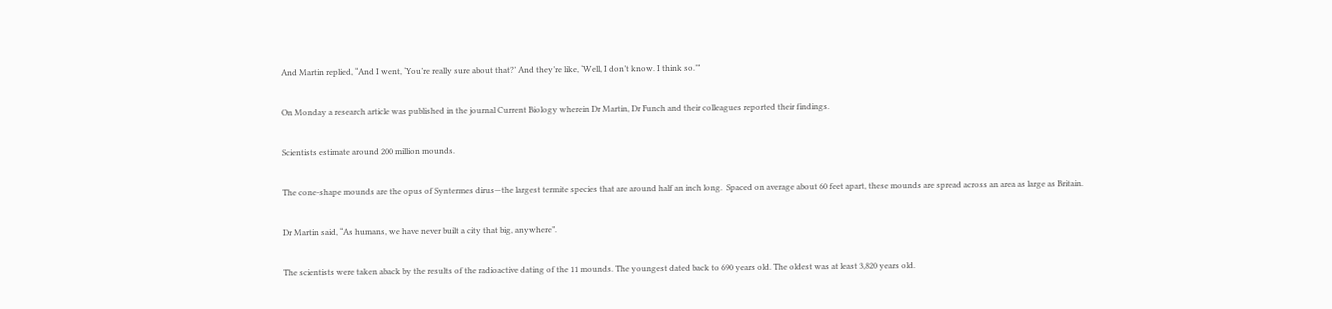And Martin replied, “And I went, ‘You’re really sure about that?’ And they’re like, ‘Well, I don’t know. I think so.’”

On Monday a research article was published in the journal Current Biology wherein Dr Martin, Dr Funch and their colleagues reported their findings.

Scientists estimate around 200 million mounds.

The cone-shape mounds are the opus of Syntermes dirus—the largest termite species that are around half an inch long.  Spaced on average about 60 feet apart, these mounds are spread across an area as large as Britain.

Dr Martin said, “As humans, we have never built a city that big, anywhere”.

The scientists were taken aback by the results of the radioactive dating of the 11 mounds. The youngest dated back to 690 years old. The oldest was at least 3,820 years old.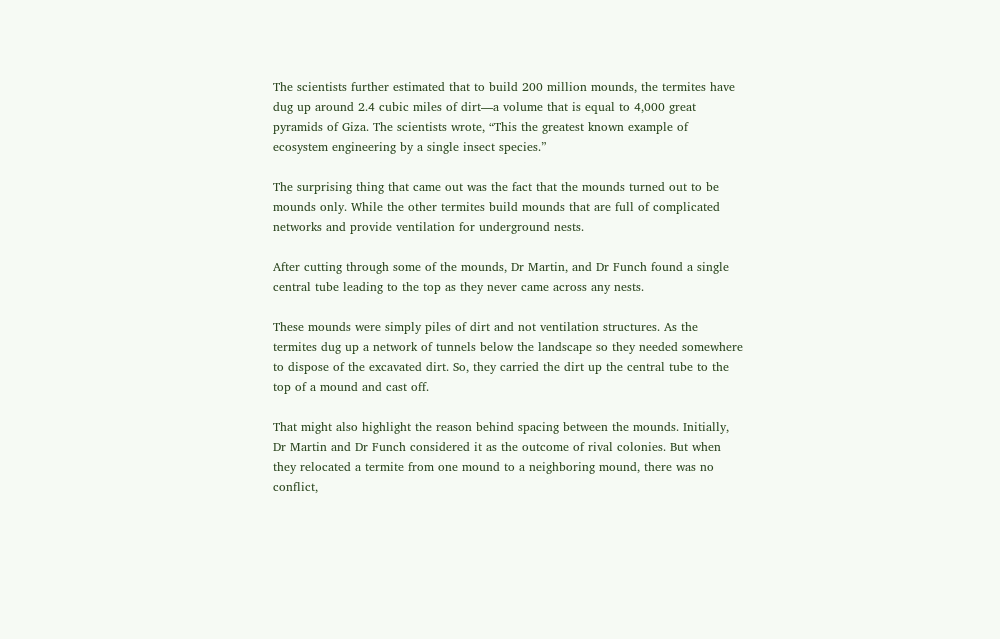The scientists further estimated that to build 200 million mounds, the termites have dug up around 2.4 cubic miles of dirt—a volume that is equal to 4,000 great pyramids of Giza. The scientists wrote, “This the greatest known example of ecosystem engineering by a single insect species.”

The surprising thing that came out was the fact that the mounds turned out to be mounds only. While the other termites build mounds that are full of complicated networks and provide ventilation for underground nests.

After cutting through some of the mounds, Dr Martin, and Dr Funch found a single central tube leading to the top as they never came across any nests.

These mounds were simply piles of dirt and not ventilation structures. As the termites dug up a network of tunnels below the landscape so they needed somewhere to dispose of the excavated dirt. So, they carried the dirt up the central tube to the top of a mound and cast off.

That might also highlight the reason behind spacing between the mounds. Initially, Dr Martin and Dr Funch considered it as the outcome of rival colonies. But when they relocated a termite from one mound to a neighboring mound, there was no conflict,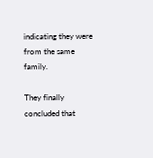indicating they were from the same family.

They finally concluded that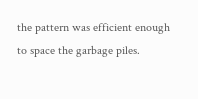the pattern was efficient enough to space the garbage piles.